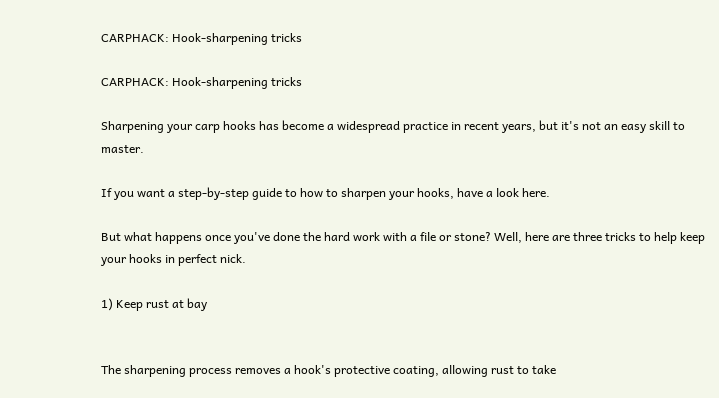CARPHACK: Hook-sharpening tricks

CARPHACK: Hook-sharpening tricks

Sharpening your carp hooks has become a widespread practice in recent years, but it's not an easy skill to master.

If you want a step-by-step guide to how to sharpen your hooks, have a look here.

But what happens once you've done the hard work with a file or stone? Well, here are three tricks to help keep your hooks in perfect nick.

1) Keep rust at bay


The sharpening process removes a hook's protective coating, allowing rust to take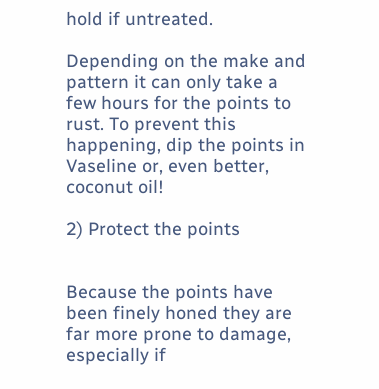hold if untreated.

Depending on the make and pattern it can only take a few hours for the points to rust. To prevent this happening, dip the points in Vaseline or, even better, coconut oil!

2) Protect the points


Because the points have been finely honed they are far more prone to damage, especially if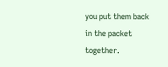you put them back in the packet together.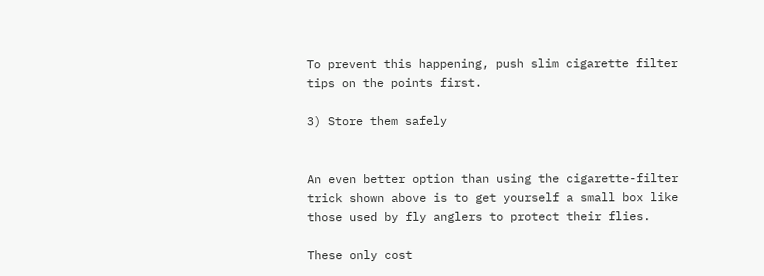To prevent this happening, push slim cigarette filter tips on the points first.

3) Store them safely


An even better option than using the cigarette-filter trick shown above is to get yourself a small box like those used by fly anglers to protect their flies.

These only cost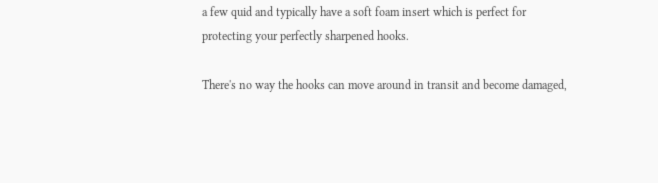a few quid and typically have a soft foam insert which is perfect for protecting your perfectly sharpened hooks.

There's no way the hooks can move around in transit and become damaged,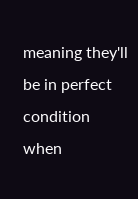meaning they'll be in perfect condition when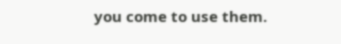you come to use them.